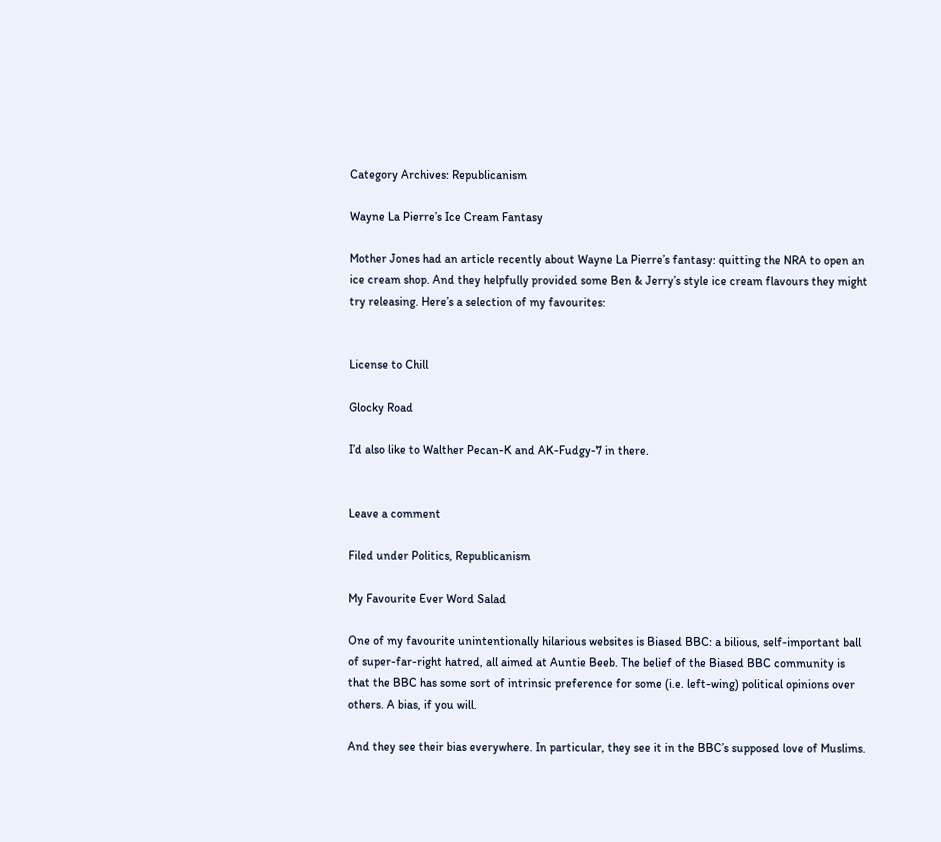Category Archives: Republicanism

Wayne La Pierre’s Ice Cream Fantasy

Mother Jones had an article recently about Wayne La Pierre’s fantasy: quitting the NRA to open an ice cream shop. And they helpfully provided some Ben & Jerry’s style ice cream flavours they might try releasing. Here’s a selection of my favourites:


License to Chill

Glocky Road

I’d also like to Walther Pecan-K and AK-Fudgy-7 in there.


Leave a comment

Filed under Politics, Republicanism

My Favourite Ever Word Salad

One of my favourite unintentionally hilarious websites is Biased BBC: a bilious, self-important ball of super-far-right hatred, all aimed at Auntie Beeb. The belief of the Biased BBC community is that the BBC has some sort of intrinsic preference for some (i.e. left-wing) political opinions over others. A bias, if you will.

And they see their bias everywhere. In particular, they see it in the BBC’s supposed love of Muslims.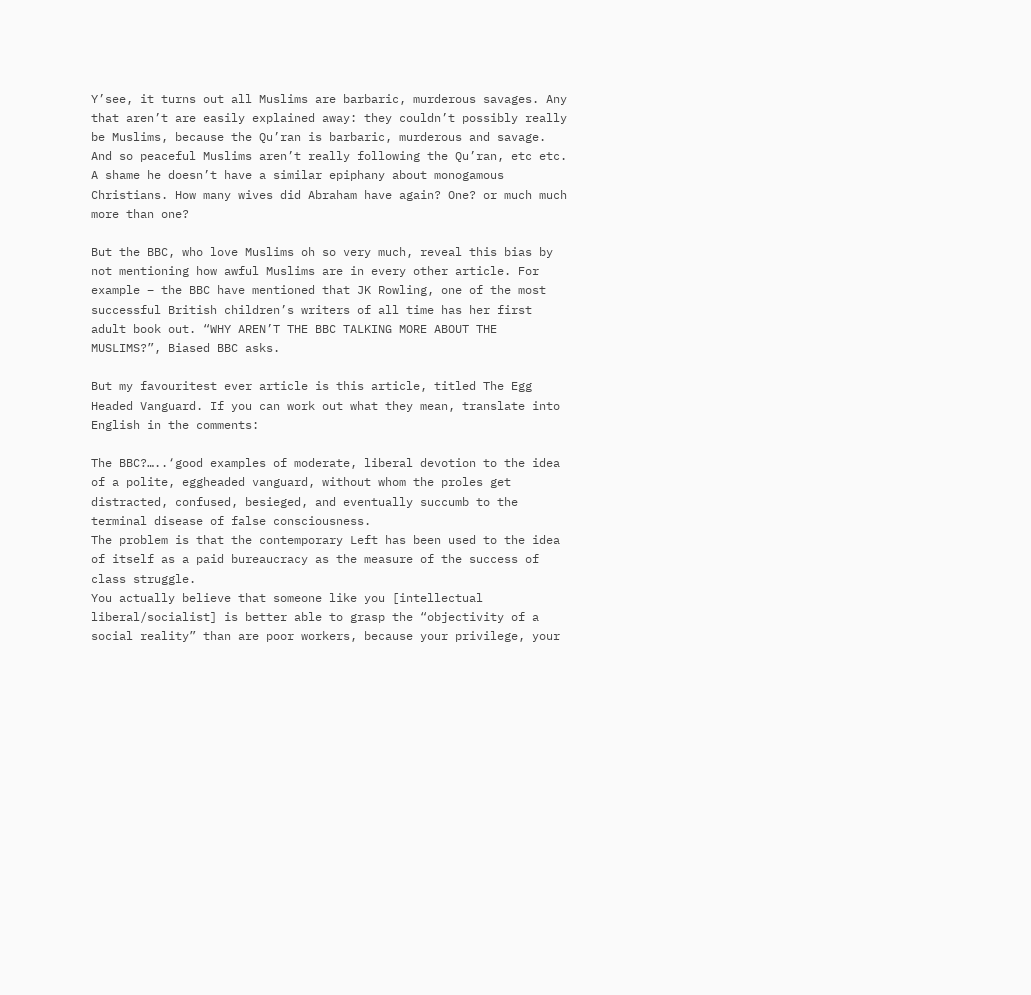Y’see, it turns out all Muslims are barbaric, murderous savages. Any that aren’t are easily explained away: they couldn’t possibly really be Muslims, because the Qu’ran is barbaric, murderous and savage. And so peaceful Muslims aren’t really following the Qu’ran, etc etc. A shame he doesn’t have a similar epiphany about monogamous Christians. How many wives did Abraham have again? One? or much much more than one?

But the BBC, who love Muslims oh so very much, reveal this bias by not mentioning how awful Muslims are in every other article. For example – the BBC have mentioned that JK Rowling, one of the most successful British children’s writers of all time has her first adult book out. “WHY AREN’T THE BBC TALKING MORE ABOUT THE MUSLIMS?”, Biased BBC asks.

But my favouritest ever article is this article, titled The Egg Headed Vanguard. If you can work out what they mean, translate into English in the comments:

The BBC?…..‘good examples of moderate, liberal devotion to the idea of a polite, eggheaded vanguard, without whom the proles get distracted, confused, besieged, and eventually succumb to the terminal disease of false consciousness.
The problem is that the contemporary Left has been used to the idea of itself as a paid bureaucracy as the measure of the success of class struggle.
You actually believe that someone like you [intellectual liberal/socialist] is better able to grasp the “objectivity of a social reality” than are poor workers, because your privilege, your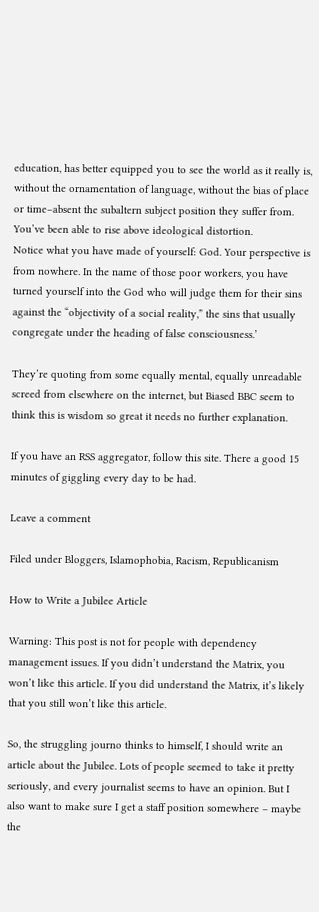education, has better equipped you to see the world as it really is, without the ornamentation of language, without the bias of place or time–absent the subaltern subject position they suffer from. You’ve been able to rise above ideological distortion.
Notice what you have made of yourself: God. Your perspective is from nowhere. In the name of those poor workers, you have turned yourself into the God who will judge them for their sins against the “objectivity of a social reality,” the sins that usually congregate under the heading of false consciousness.’

They’re quoting from some equally mental, equally unreadable screed from elsewhere on the internet, but Biased BBC seem to think this is wisdom so great it needs no further explanation.

If you have an RSS aggregator, follow this site. There a good 15 minutes of giggling every day to be had.

Leave a comment

Filed under Bloggers, Islamophobia, Racism, Republicanism

How to Write a Jubilee Article

Warning: This post is not for people with dependency management issues. If you didn’t understand the Matrix, you won’t like this article. If you did understand the Matrix, it’s likely that you still won’t like this article.

So, the struggling journo thinks to himself, I should write an article about the Jubilee. Lots of people seemed to take it pretty seriously, and every journalist seems to have an opinion. But I also want to make sure I get a staff position somewhere – maybe the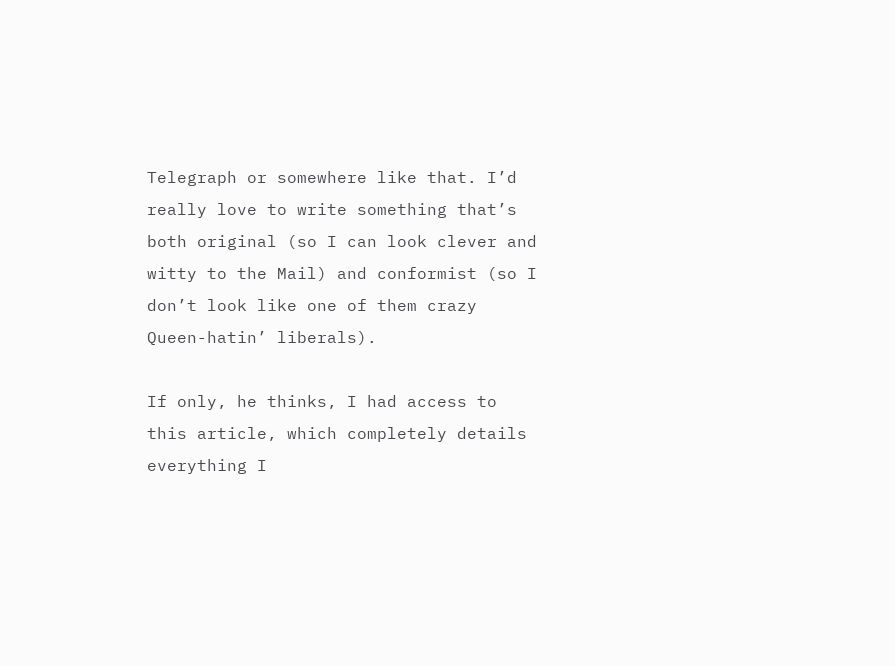Telegraph or somewhere like that. I’d really love to write something that’s both original (so I can look clever and witty to the Mail) and conformist (so I don’t look like one of them crazy Queen-hatin’ liberals).

If only, he thinks, I had access to this article, which completely details everything I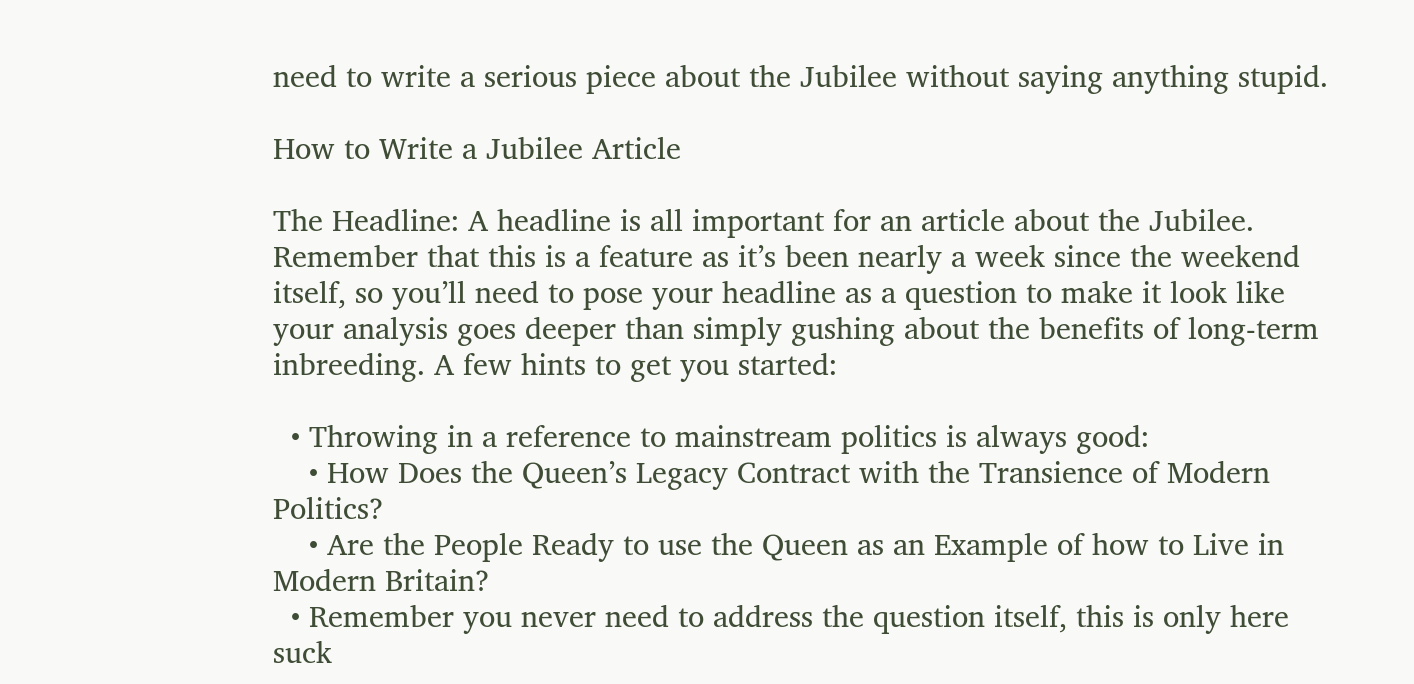need to write a serious piece about the Jubilee without saying anything stupid.

How to Write a Jubilee Article

The Headline: A headline is all important for an article about the Jubilee. Remember that this is a feature as it’s been nearly a week since the weekend itself, so you’ll need to pose your headline as a question to make it look like your analysis goes deeper than simply gushing about the benefits of long-term inbreeding. A few hints to get you started:

  • Throwing in a reference to mainstream politics is always good:
    • How Does the Queen’s Legacy Contract with the Transience of Modern Politics?
    • Are the People Ready to use the Queen as an Example of how to Live in Modern Britain?
  • Remember you never need to address the question itself, this is only here suck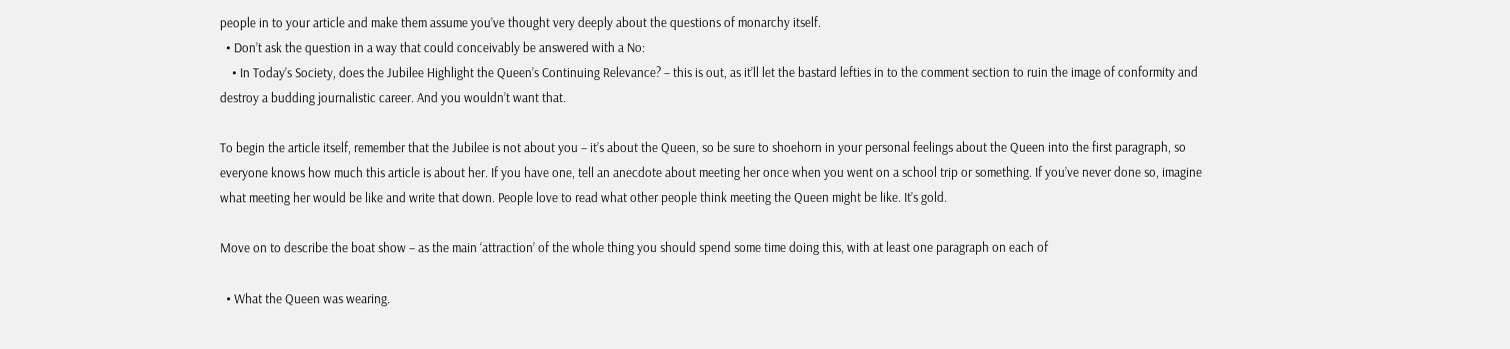people in to your article and make them assume you’ve thought very deeply about the questions of monarchy itself.
  • Don’t ask the question in a way that could conceivably be answered with a No:
    • In Today’s Society, does the Jubilee Highlight the Queen’s Continuing Relevance? – this is out, as it’ll let the bastard lefties in to the comment section to ruin the image of conformity and destroy a budding journalistic career. And you wouldn’t want that.

To begin the article itself, remember that the Jubilee is not about you – it’s about the Queen, so be sure to shoehorn in your personal feelings about the Queen into the first paragraph, so everyone knows how much this article is about her. If you have one, tell an anecdote about meeting her once when you went on a school trip or something. If you’ve never done so, imagine what meeting her would be like and write that down. People love to read what other people think meeting the Queen might be like. It’s gold.

Move on to describe the boat show – as the main ‘attraction’ of the whole thing you should spend some time doing this, with at least one paragraph on each of

  • What the Queen was wearing.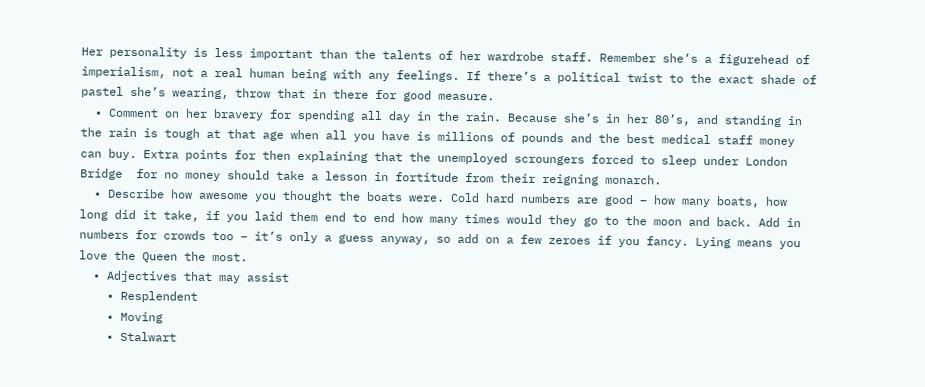Her personality is less important than the talents of her wardrobe staff. Remember she’s a figurehead of imperialism, not a real human being with any feelings. If there’s a political twist to the exact shade of pastel she’s wearing, throw that in there for good measure.
  • Comment on her bravery for spending all day in the rain. Because she’s in her 80’s, and standing in the rain is tough at that age when all you have is millions of pounds and the best medical staff money can buy. Extra points for then explaining that the unemployed scroungers forced to sleep under London Bridge  for no money should take a lesson in fortitude from their reigning monarch.
  • Describe how awesome you thought the boats were. Cold hard numbers are good – how many boats, how long did it take, if you laid them end to end how many times would they go to the moon and back. Add in numbers for crowds too – it’s only a guess anyway, so add on a few zeroes if you fancy. Lying means you love the Queen the most.
  • Adjectives that may assist
    • Resplendent
    • Moving
    • Stalwart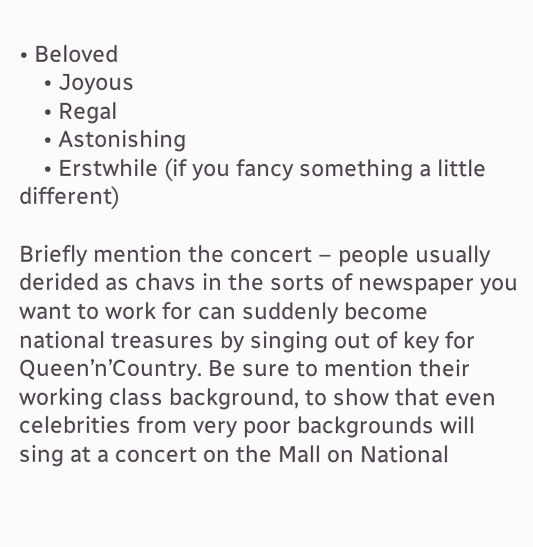• Beloved
    • Joyous
    • Regal
    • Astonishing
    • Erstwhile (if you fancy something a little different)

Briefly mention the concert – people usually derided as chavs in the sorts of newspaper you want to work for can suddenly become national treasures by singing out of key for Queen’n’Country. Be sure to mention their working class background, to show that even celebrities from very poor backgrounds will sing at a concert on the Mall on National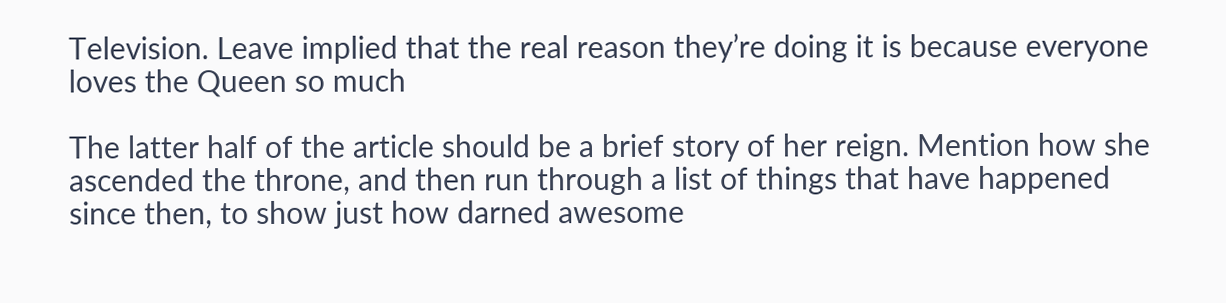Television. Leave implied that the real reason they’re doing it is because everyone loves the Queen so much

The latter half of the article should be a brief story of her reign. Mention how she ascended the throne, and then run through a list of things that have happened since then, to show just how darned awesome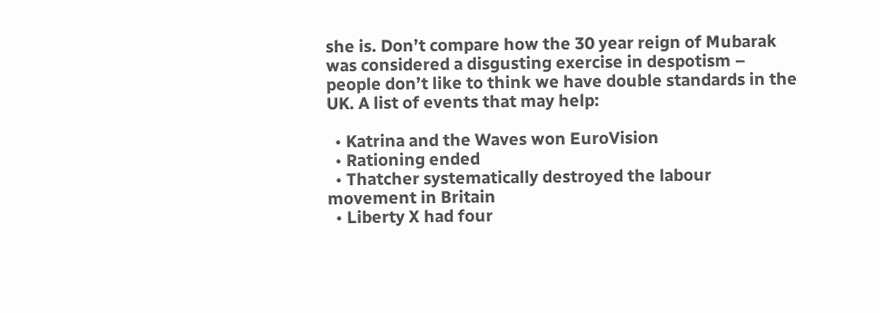she is. Don’t compare how the 30 year reign of Mubarak was considered a disgusting exercise in despotism – people don’t like to think we have double standards in the UK. A list of events that may help:

  • Katrina and the Waves won EuroVision
  • Rationing ended
  • Thatcher systematically destroyed the labour movement in Britain
  • Liberty X had four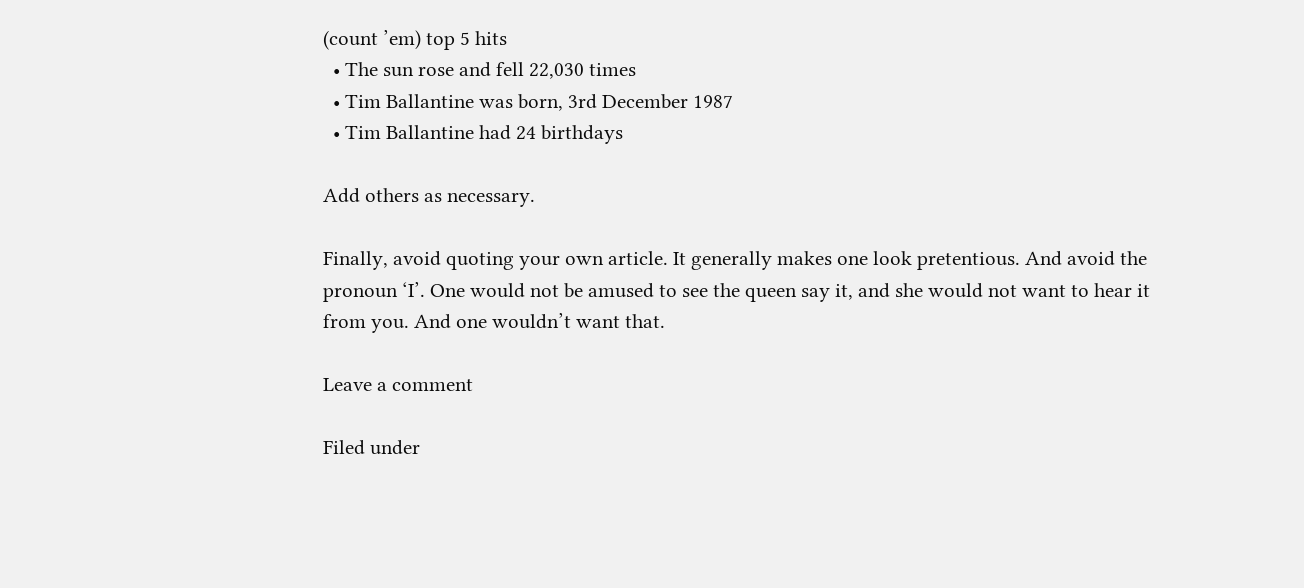(count ’em) top 5 hits
  • The sun rose and fell 22,030 times
  • Tim Ballantine was born, 3rd December 1987
  • Tim Ballantine had 24 birthdays

Add others as necessary.

Finally, avoid quoting your own article. It generally makes one look pretentious. And avoid the pronoun ‘I’. One would not be amused to see the queen say it, and she would not want to hear it from you. And one wouldn’t want that.

Leave a comment

Filed under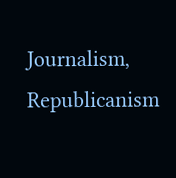Journalism, Republicanism